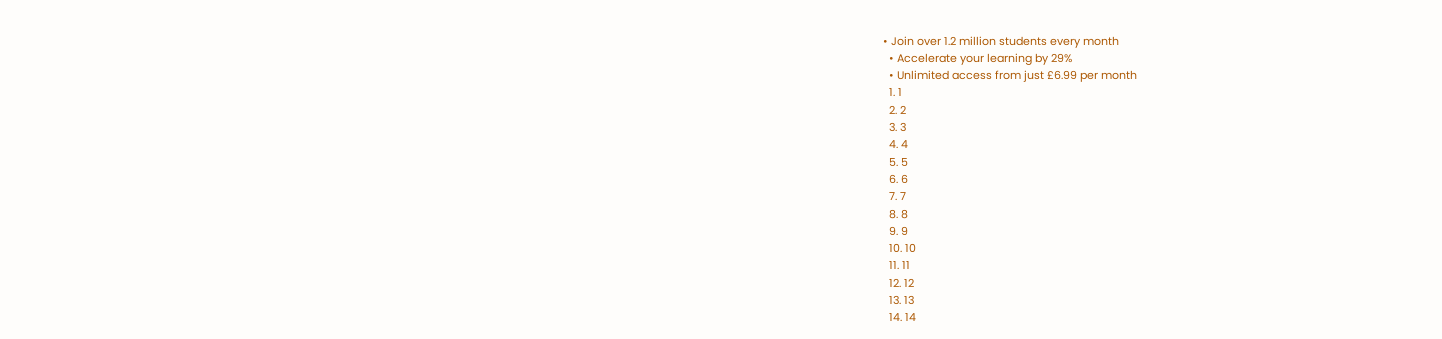• Join over 1.2 million students every month
  • Accelerate your learning by 29%
  • Unlimited access from just £6.99 per month
  1. 1
  2. 2
  3. 3
  4. 4
  5. 5
  6. 6
  7. 7
  8. 8
  9. 9
  10. 10
  11. 11
  12. 12
  13. 13
  14. 14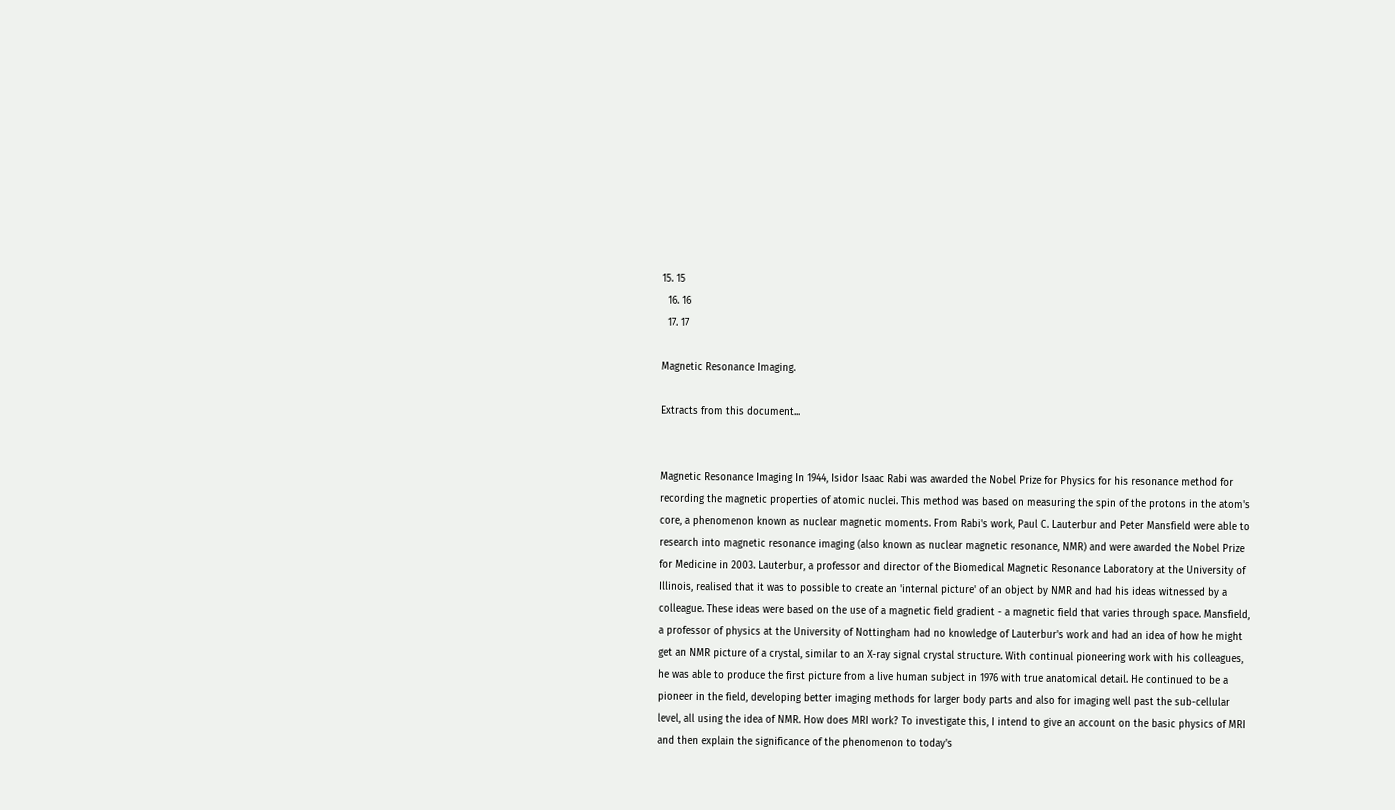15. 15
  16. 16
  17. 17

Magnetic Resonance Imaging.

Extracts from this document...


Magnetic Resonance Imaging In 1944, Isidor Isaac Rabi was awarded the Nobel Prize for Physics for his resonance method for recording the magnetic properties of atomic nuclei. This method was based on measuring the spin of the protons in the atom's core, a phenomenon known as nuclear magnetic moments. From Rabi's work, Paul C. Lauterbur and Peter Mansfield were able to research into magnetic resonance imaging (also known as nuclear magnetic resonance, NMR) and were awarded the Nobel Prize for Medicine in 2003. Lauterbur, a professor and director of the Biomedical Magnetic Resonance Laboratory at the University of Illinois, realised that it was to possible to create an 'internal picture' of an object by NMR and had his ideas witnessed by a colleague. These ideas were based on the use of a magnetic field gradient - a magnetic field that varies through space. Mansfield, a professor of physics at the University of Nottingham had no knowledge of Lauterbur's work and had an idea of how he might get an NMR picture of a crystal, similar to an X-ray signal crystal structure. With continual pioneering work with his colleagues, he was able to produce the first picture from a live human subject in 1976 with true anatomical detail. He continued to be a pioneer in the field, developing better imaging methods for larger body parts and also for imaging well past the sub-cellular level, all using the idea of NMR. How does MRI work? To investigate this, I intend to give an account on the basic physics of MRI and then explain the significance of the phenomenon to today's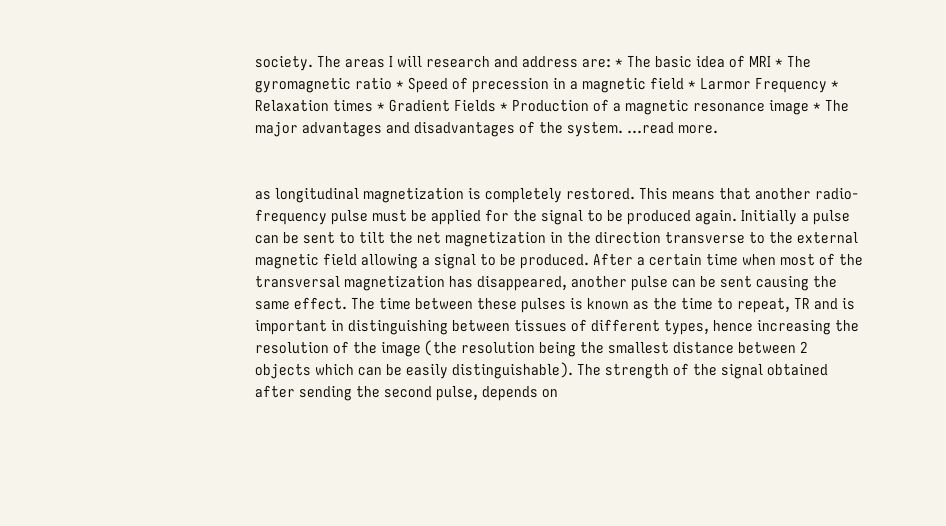society. The areas I will research and address are: * The basic idea of MRI * The gyromagnetic ratio * Speed of precession in a magnetic field * Larmor Frequency * Relaxation times * Gradient Fields * Production of a magnetic resonance image * The major advantages and disadvantages of the system. ...read more.


as longitudinal magnetization is completely restored. This means that another radio-frequency pulse must be applied for the signal to be produced again. Initially a pulse can be sent to tilt the net magnetization in the direction transverse to the external magnetic field allowing a signal to be produced. After a certain time when most of the transversal magnetization has disappeared, another pulse can be sent causing the same effect. The time between these pulses is known as the time to repeat, TR and is important in distinguishing between tissues of different types, hence increasing the resolution of the image (the resolution being the smallest distance between 2 objects which can be easily distinguishable). The strength of the signal obtained after sending the second pulse, depends on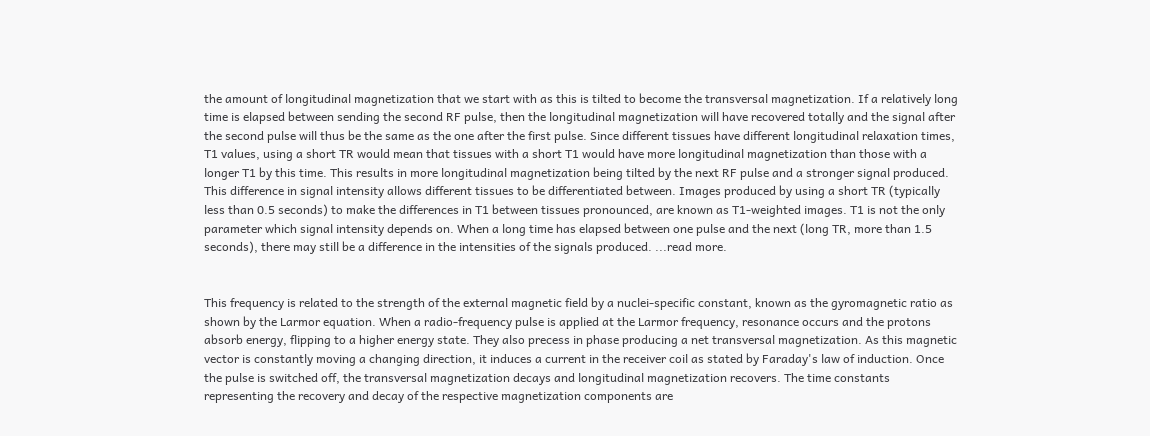the amount of longitudinal magnetization that we start with as this is tilted to become the transversal magnetization. If a relatively long time is elapsed between sending the second RF pulse, then the longitudinal magnetization will have recovered totally and the signal after the second pulse will thus be the same as the one after the first pulse. Since different tissues have different longitudinal relaxation times, T1 values, using a short TR would mean that tissues with a short T1 would have more longitudinal magnetization than those with a longer T1 by this time. This results in more longitudinal magnetization being tilted by the next RF pulse and a stronger signal produced. This difference in signal intensity allows different tissues to be differentiated between. Images produced by using a short TR (typically less than 0.5 seconds) to make the differences in T1 between tissues pronounced, are known as T1-weighted images. T1 is not the only parameter which signal intensity depends on. When a long time has elapsed between one pulse and the next (long TR, more than 1.5 seconds), there may still be a difference in the intensities of the signals produced. ...read more.


This frequency is related to the strength of the external magnetic field by a nuclei-specific constant, known as the gyromagnetic ratio as shown by the Larmor equation. When a radio-frequency pulse is applied at the Larmor frequency, resonance occurs and the protons absorb energy, flipping to a higher energy state. They also precess in phase producing a net transversal magnetization. As this magnetic vector is constantly moving a changing direction, it induces a current in the receiver coil as stated by Faraday's law of induction. Once the pulse is switched off, the transversal magnetization decays and longitudinal magnetization recovers. The time constants representing the recovery and decay of the respective magnetization components are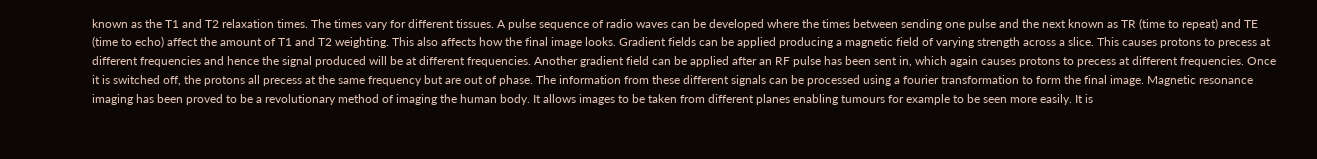known as the T1 and T2 relaxation times. The times vary for different tissues. A pulse sequence of radio waves can be developed where the times between sending one pulse and the next known as TR (time to repeat) and TE (time to echo) affect the amount of T1 and T2 weighting. This also affects how the final image looks. Gradient fields can be applied producing a magnetic field of varying strength across a slice. This causes protons to precess at different frequencies and hence the signal produced will be at different frequencies. Another gradient field can be applied after an RF pulse has been sent in, which again causes protons to precess at different frequencies. Once it is switched off, the protons all precess at the same frequency but are out of phase. The information from these different signals can be processed using a fourier transformation to form the final image. Magnetic resonance imaging has been proved to be a revolutionary method of imaging the human body. It allows images to be taken from different planes enabling tumours for example to be seen more easily. It is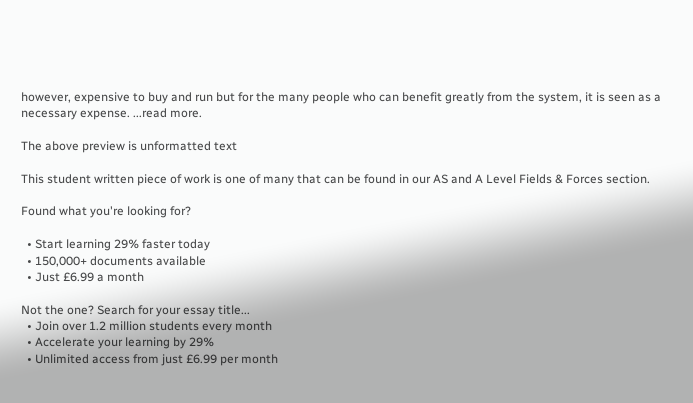however, expensive to buy and run but for the many people who can benefit greatly from the system, it is seen as a necessary expense. ...read more.

The above preview is unformatted text

This student written piece of work is one of many that can be found in our AS and A Level Fields & Forces section.

Found what you're looking for?

  • Start learning 29% faster today
  • 150,000+ documents available
  • Just £6.99 a month

Not the one? Search for your essay title...
  • Join over 1.2 million students every month
  • Accelerate your learning by 29%
  • Unlimited access from just £6.99 per month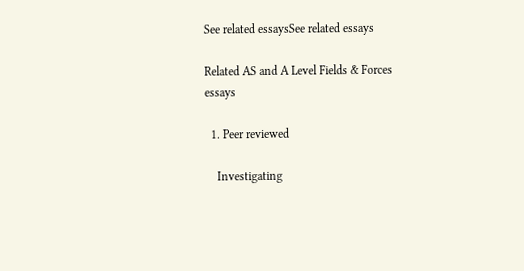See related essaysSee related essays

Related AS and A Level Fields & Forces essays

  1. Peer reviewed

    Investigating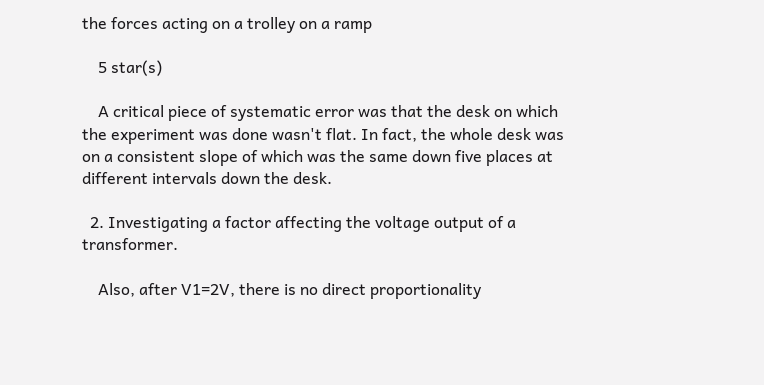the forces acting on a trolley on a ramp

    5 star(s)

    A critical piece of systematic error was that the desk on which the experiment was done wasn't flat. In fact, the whole desk was on a consistent slope of which was the same down five places at different intervals down the desk.

  2. Investigating a factor affecting the voltage output of a transformer.

    Also, after V1=2V, there is no direct proportionality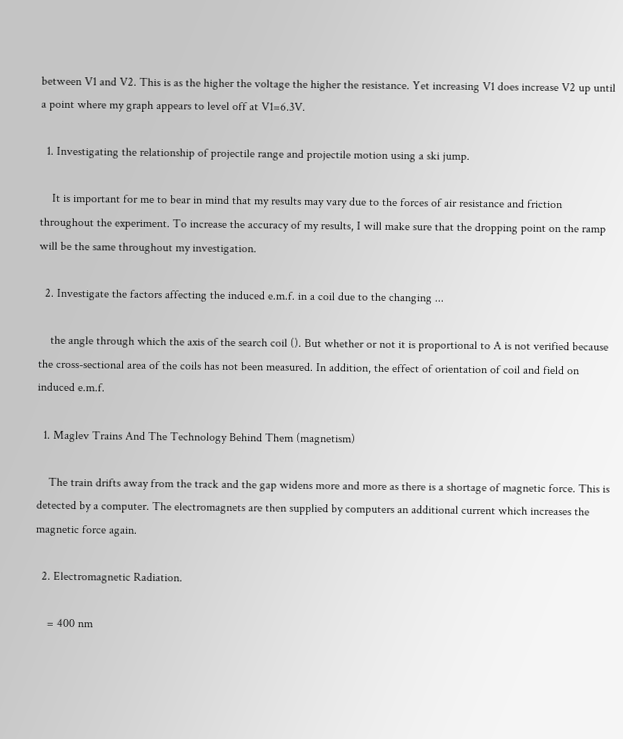between V1 and V2. This is as the higher the voltage the higher the resistance. Yet increasing V1 does increase V2 up until a point where my graph appears to level off at V1=6.3V.

  1. Investigating the relationship of projectile range and projectile motion using a ski jump.

    It is important for me to bear in mind that my results may vary due to the forces of air resistance and friction throughout the experiment. To increase the accuracy of my results, I will make sure that the dropping point on the ramp will be the same throughout my investigation.

  2. Investigate the factors affecting the induced e.m.f. in a coil due to the changing ...

    the angle through which the axis of the search coil (). But whether or not it is proportional to A is not verified because the cross-sectional area of the coils has not been measured. In addition, the effect of orientation of coil and field on induced e.m.f.

  1. Maglev Trains And The Technology Behind Them (magnetism)

    The train drifts away from the track and the gap widens more and more as there is a shortage of magnetic force. This is detected by a computer. The electromagnets are then supplied by computers an additional current which increases the magnetic force again.

  2. Electromagnetic Radiation.

    = 400 nm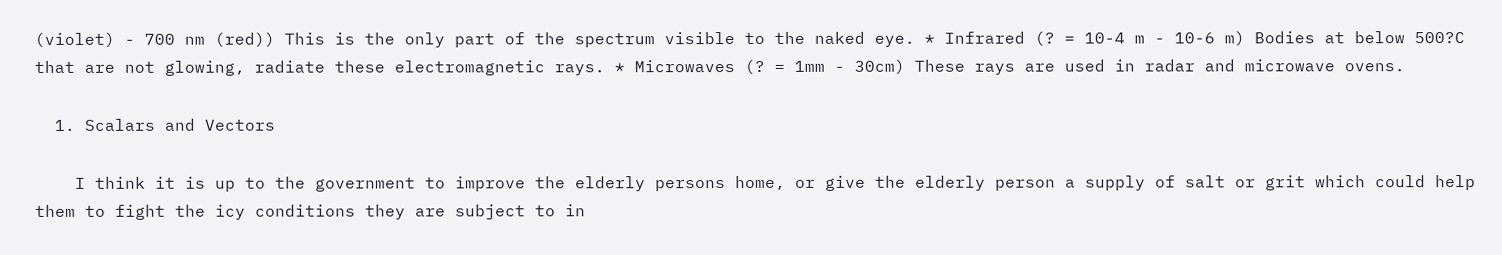(violet) - 700 nm (red)) This is the only part of the spectrum visible to the naked eye. * Infrared (? = 10-4 m - 10-6 m) Bodies at below 500?C that are not glowing, radiate these electromagnetic rays. * Microwaves (? = 1mm - 30cm) These rays are used in radar and microwave ovens.

  1. Scalars and Vectors

    I think it is up to the government to improve the elderly persons home, or give the elderly person a supply of salt or grit which could help them to fight the icy conditions they are subject to in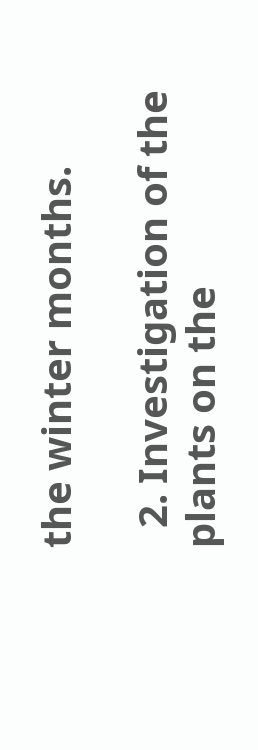the winter months.

  2. Investigation of the plants on the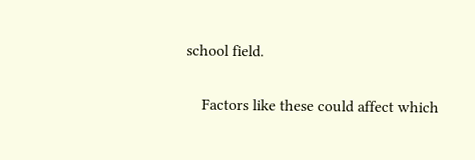school field.

    Factors like these could affect which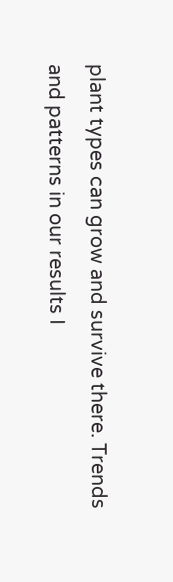plant types can grow and survive there. Trends and patterns in our results I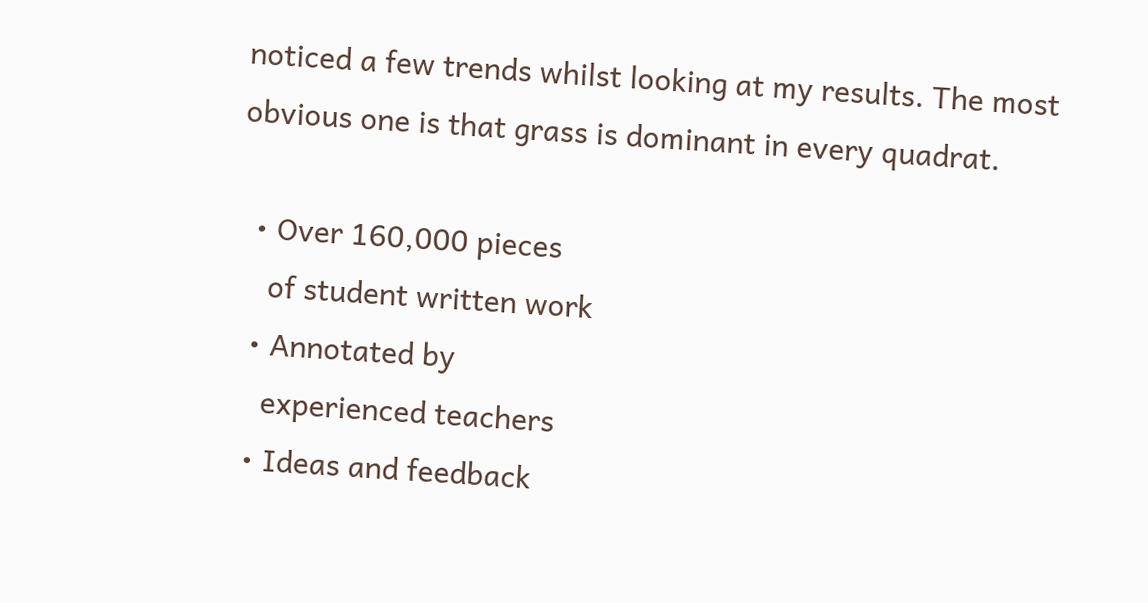noticed a few trends whilst looking at my results. The most obvious one is that grass is dominant in every quadrat.

  • Over 160,000 pieces
    of student written work
  • Annotated by
    experienced teachers
  • Ideas and feedback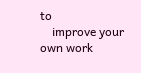to
    improve your own work